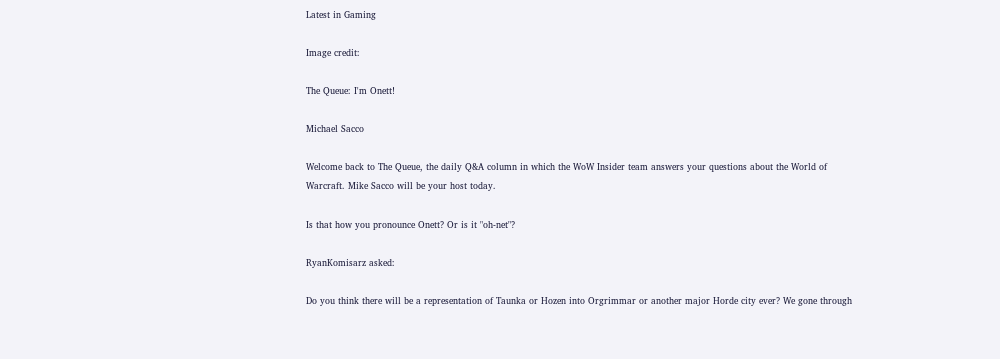Latest in Gaming

Image credit:

The Queue: I'm Onett!

Michael Sacco

Welcome back to The Queue, the daily Q&A column in which the WoW Insider team answers your questions about the World of Warcraft. Mike Sacco will be your host today.

Is that how you pronounce Onett? Or is it "oh-net"?

RyanKomisarz asked:

Do you think there will be a representation of Taunka or Hozen into Orgrimmar or another major Horde city ever? We gone through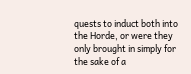quests to induct both into the Horde, or were they only brought in simply for the sake of a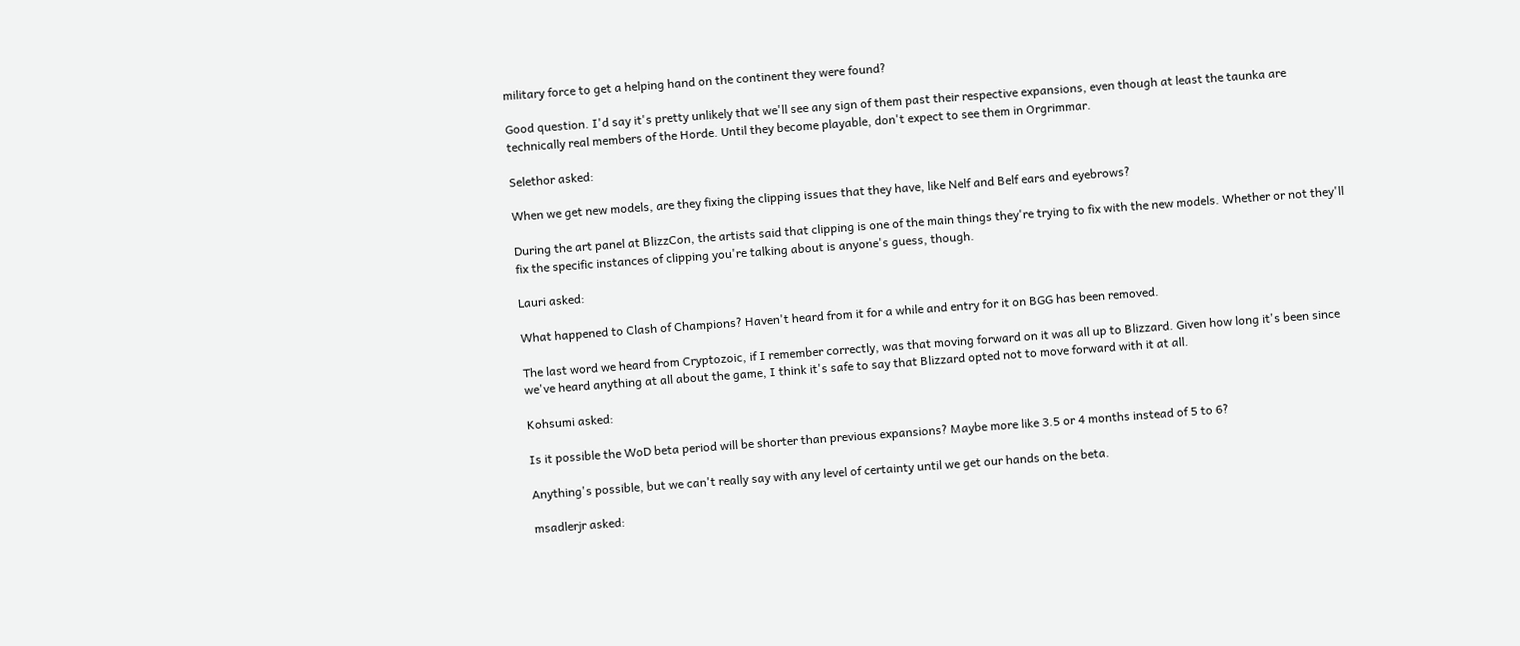military force to get a helping hand on the continent they were found?

Good question. I'd say it's pretty unlikely that we'll see any sign of them past their respective expansions, even though at least the taunka are technically real members of the Horde. Until they become playable, don't expect to see them in Orgrimmar.

Selethor asked:

When we get new models, are they fixing the clipping issues that they have, like Nelf and Belf ears and eyebrows?

During the art panel at BlizzCon, the artists said that clipping is one of the main things they're trying to fix with the new models. Whether or not they'll fix the specific instances of clipping you're talking about is anyone's guess, though.

Lauri asked:

What happened to Clash of Champions? Haven't heard from it for a while and entry for it on BGG has been removed.

The last word we heard from Cryptozoic, if I remember correctly, was that moving forward on it was all up to Blizzard. Given how long it's been since we've heard anything at all about the game, I think it's safe to say that Blizzard opted not to move forward with it at all.

Kohsumi asked:

Is it possible the WoD beta period will be shorter than previous expansions? Maybe more like 3.5 or 4 months instead of 5 to 6?

Anything's possible, but we can't really say with any level of certainty until we get our hands on the beta.

msadlerjr asked: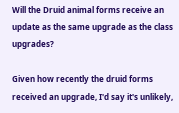Will the Druid animal forms receive an update as the same upgrade as the class upgrades?

Given how recently the druid forms received an upgrade, I'd say it's unlikely,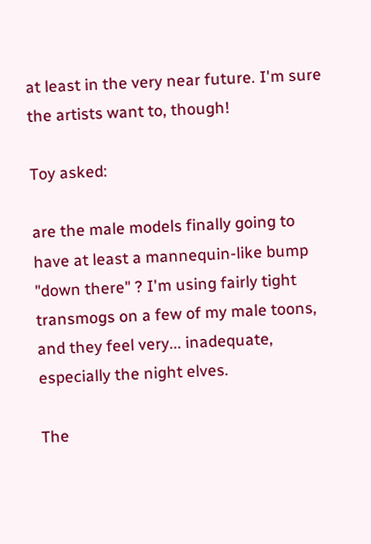at least in the very near future. I'm sure the artists want to, though!

Toy asked:

are the male models finally going to have at least a mannequin-like bump "down there" ? I'm using fairly tight transmogs on a few of my male toons, and they feel very... inadequate, especially the night elves.

The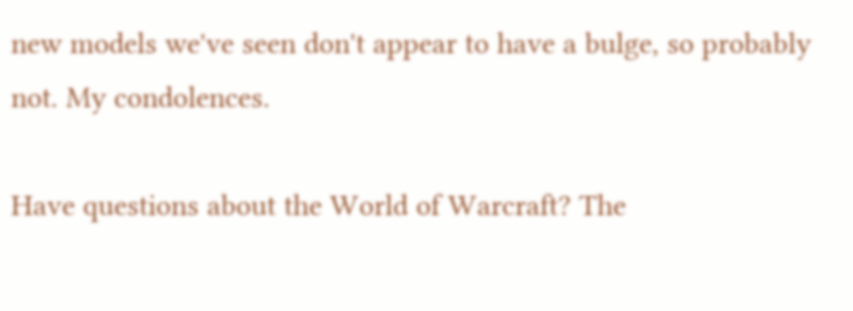new models we've seen don't appear to have a bulge, so probably not. My condolences.

Have questions about the World of Warcraft? The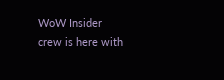WoW Insider crew is here with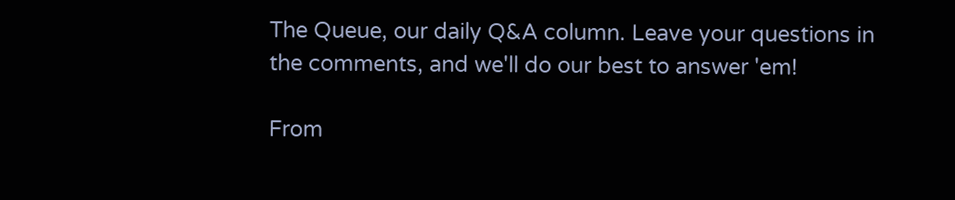The Queue, our daily Q&A column. Leave your questions in the comments, and we'll do our best to answer 'em!

From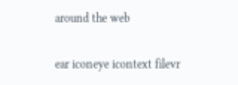around the web

ear iconeye icontext filevr